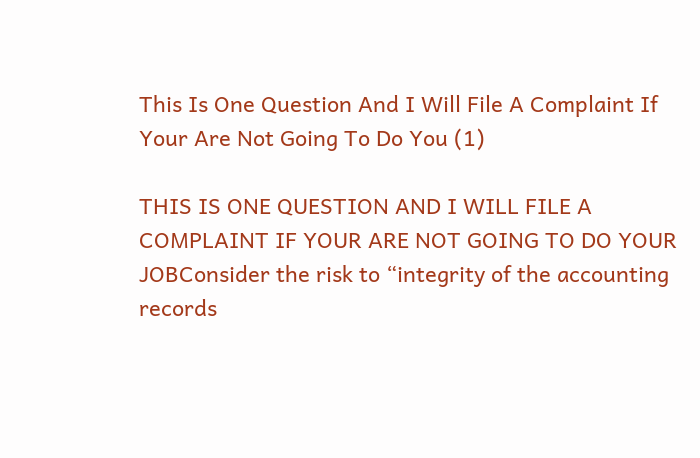This Is One Question And I Will File A Complaint If Your Are Not Going To Do You (1)

THIS IS ONE QUESTION AND I WILL FILE A COMPLAINT IF YOUR ARE NOT GOING TO DO YOUR JOBConsider the risk to “integrity of the accounting records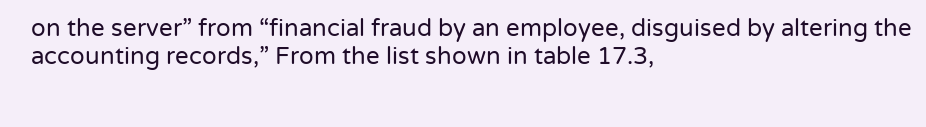on the server” from “financial fraud by an employee, disguised by altering the accounting records,” From the list shown in table 17.3,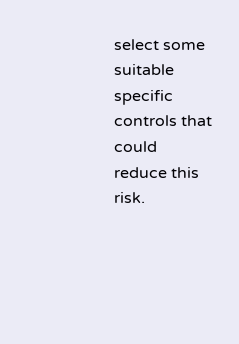select some suitable specific controls that could reduce this risk.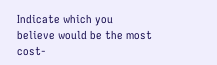Indicate which you believe would be the most cost-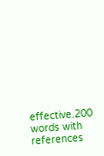effective.200 words with references